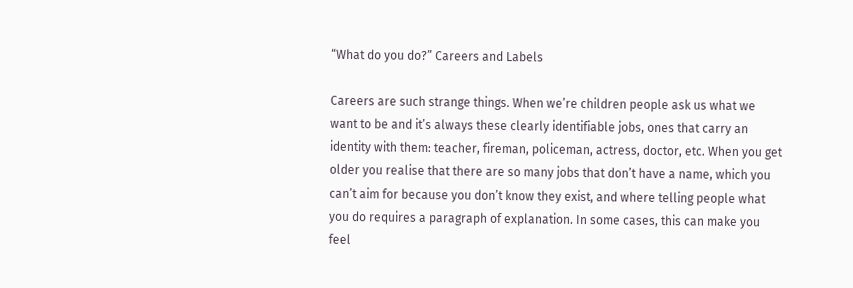“What do you do?” Careers and Labels

Careers are such strange things. When we’re children people ask us what we want to be and it’s always these clearly identifiable jobs, ones that carry an identity with them: teacher, fireman, policeman, actress, doctor, etc. When you get older you realise that there are so many jobs that don’t have a name, which you can’t aim for because you don’t know they exist, and where telling people what you do requires a paragraph of explanation. In some cases, this can make you feel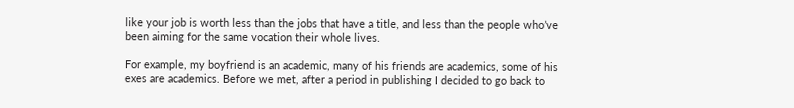like your job is worth less than the jobs that have a title, and less than the people who’ve been aiming for the same vocation their whole lives.

For example, my boyfriend is an academic, many of his friends are academics, some of his exes are academics. Before we met, after a period in publishing I decided to go back to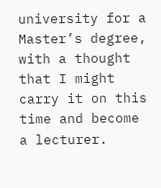university for a Master’s degree, with a thought that I might carry it on this time and become a lecturer.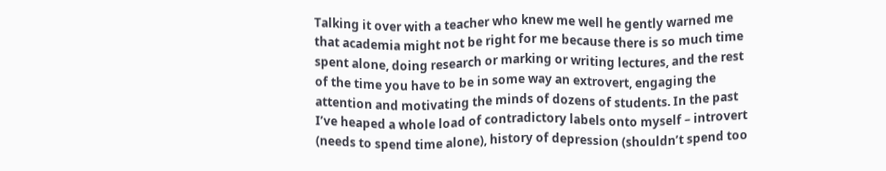Talking it over with a teacher who knew me well he gently warned me that academia might not be right for me because there is so much time spent alone, doing research or marking or writing lectures, and the rest of the time you have to be in some way an extrovert, engaging the attention and motivating the minds of dozens of students. In the past I’ve heaped a whole load of contradictory labels onto myself – introvert (needs to spend time alone), history of depression (shouldn’t spend too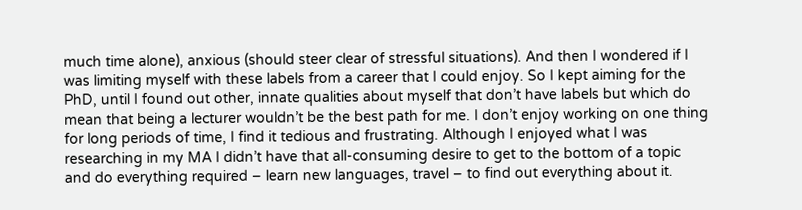much time alone), anxious (should steer clear of stressful situations). And then I wondered if I was limiting myself with these labels from a career that I could enjoy. So I kept aiming for the PhD, until I found out other, innate qualities about myself that don’t have labels but which do mean that being a lecturer wouldn’t be the best path for me. I don’t enjoy working on one thing for long periods of time, I find it tedious and frustrating. Although I enjoyed what I was researching in my MA I didn’t have that all-consuming desire to get to the bottom of a topic and do everything required – learn new languages, travel – to find out everything about it.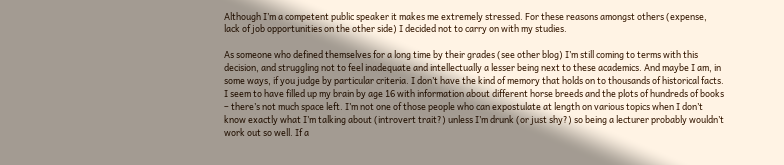Although I’m a competent public speaker it makes me extremely stressed. For these reasons amongst others (expense, lack of job opportunities on the other side) I decided not to carry on with my studies.

As someone who defined themselves for a long time by their grades (see other blog) I’m still coming to terms with this decision, and struggling not to feel inadequate and intellectually a lesser being next to these academics. And maybe I am, in some ways, if you judge by particular criteria. I don’t have the kind of memory that holds on to thousands of historical facts. I seem to have filled up my brain by age 16 with information about different horse breeds and the plots of hundreds of books – there’s not much space left. I’m not one of those people who can expostulate at length on various topics when I don’t know exactly what I’m talking about (introvert trait?) unless I’m drunk (or just shy?) so being a lecturer probably wouldn’t work out so well. If a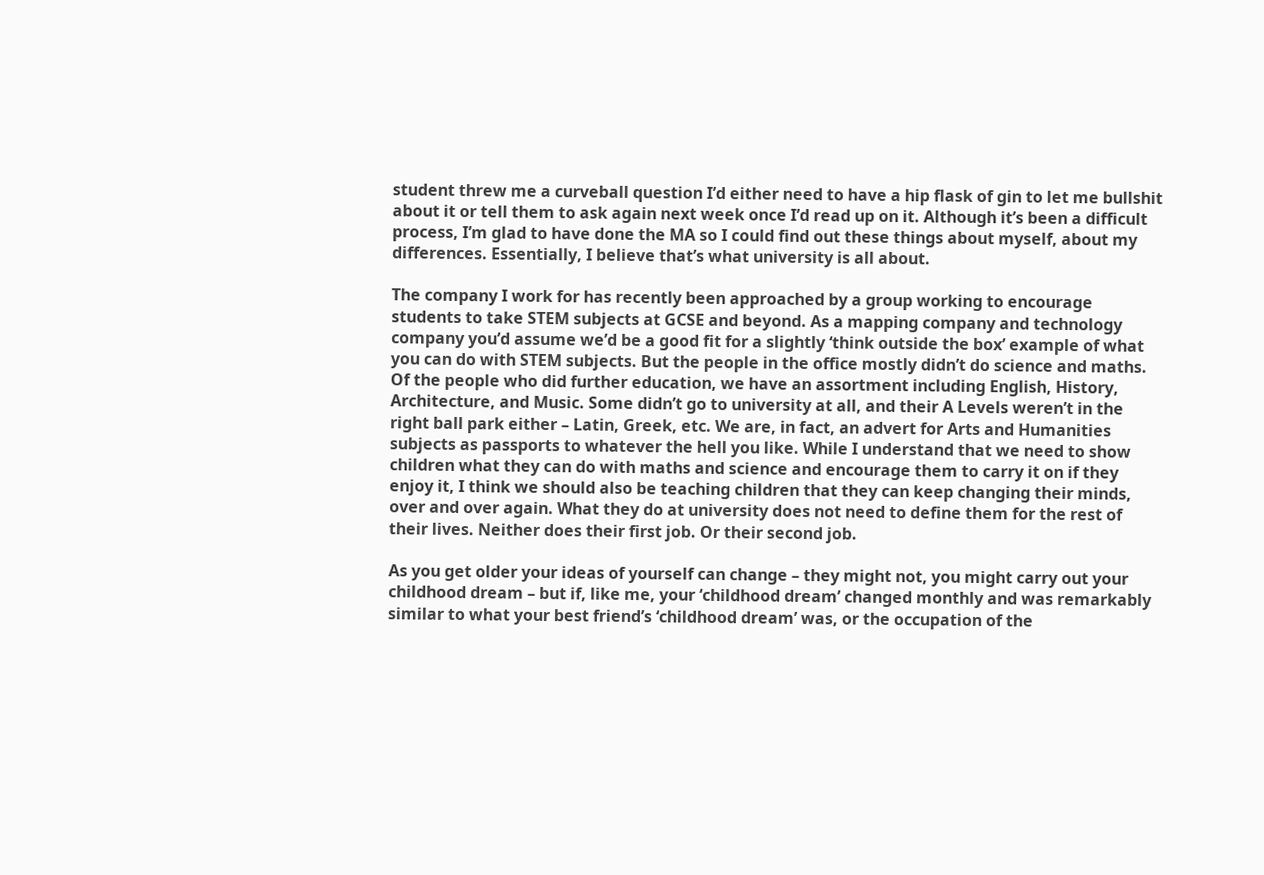student threw me a curveball question I’d either need to have a hip flask of gin to let me bullshit about it or tell them to ask again next week once I’d read up on it. Although it’s been a difficult process, I’m glad to have done the MA so I could find out these things about myself, about my differences. Essentially, I believe that’s what university is all about.

The company I work for has recently been approached by a group working to encourage students to take STEM subjects at GCSE and beyond. As a mapping company and technology company you’d assume we’d be a good fit for a slightly ‘think outside the box’ example of what you can do with STEM subjects. But the people in the office mostly didn’t do science and maths. Of the people who did further education, we have an assortment including English, History, Architecture, and Music. Some didn’t go to university at all, and their A Levels weren’t in the right ball park either – Latin, Greek, etc. We are, in fact, an advert for Arts and Humanities subjects as passports to whatever the hell you like. While I understand that we need to show children what they can do with maths and science and encourage them to carry it on if they enjoy it, I think we should also be teaching children that they can keep changing their minds, over and over again. What they do at university does not need to define them for the rest of their lives. Neither does their first job. Or their second job.

As you get older your ideas of yourself can change – they might not, you might carry out your childhood dream – but if, like me, your ‘childhood dream’ changed monthly and was remarkably similar to what your best friend’s ‘childhood dream’ was, or the occupation of the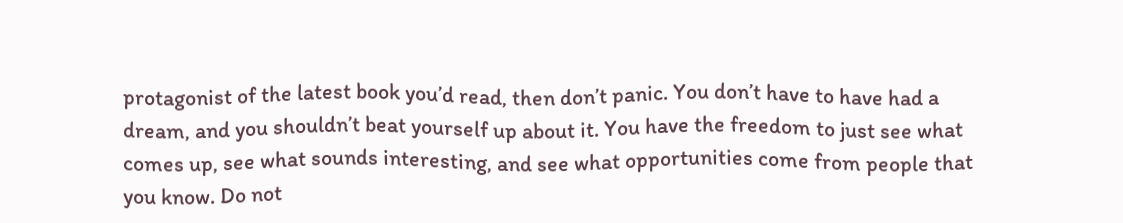protagonist of the latest book you’d read, then don’t panic. You don’t have to have had a dream, and you shouldn’t beat yourself up about it. You have the freedom to just see what comes up, see what sounds interesting, and see what opportunities come from people that you know. Do not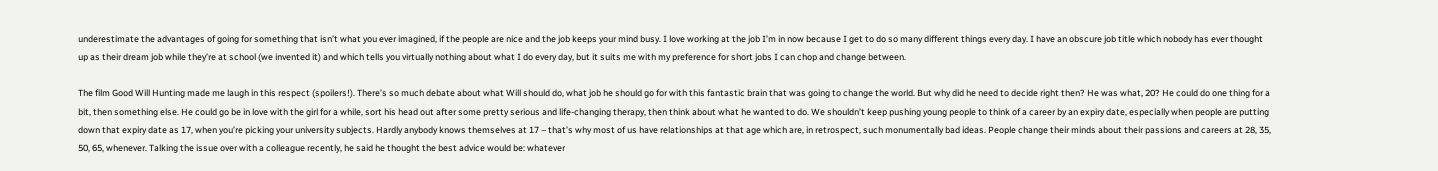underestimate the advantages of going for something that isn’t what you ever imagined, if the people are nice and the job keeps your mind busy. I love working at the job I’m in now because I get to do so many different things every day. I have an obscure job title which nobody has ever thought up as their dream job while they’re at school (we invented it) and which tells you virtually nothing about what I do every day, but it suits me with my preference for short jobs I can chop and change between.

The film Good Will Hunting made me laugh in this respect (spoilers!). There’s so much debate about what Will should do, what job he should go for with this fantastic brain that was going to change the world. But why did he need to decide right then? He was what, 20? He could do one thing for a bit, then something else. He could go be in love with the girl for a while, sort his head out after some pretty serious and life-changing therapy, then think about what he wanted to do. We shouldn’t keep pushing young people to think of a career by an expiry date, especially when people are putting down that expiry date as 17, when you’re picking your university subjects. Hardly anybody knows themselves at 17 – that’s why most of us have relationships at that age which are, in retrospect, such monumentally bad ideas. People change their minds about their passions and careers at 28, 35, 50, 65, whenever. Talking the issue over with a colleague recently, he said he thought the best advice would be: whatever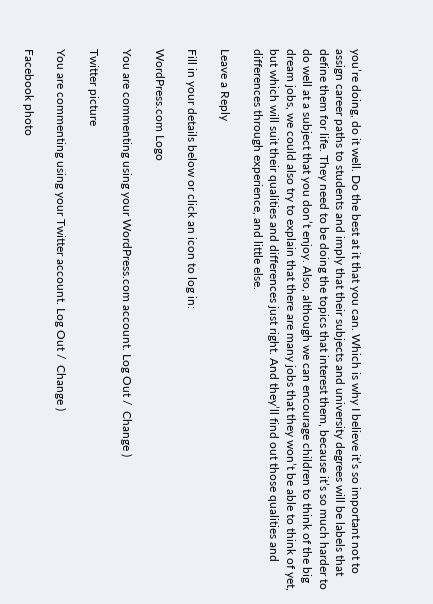you’re doing, do it well. Do the best at it that you can. Which is why I believe it’s so important not to assign career paths to students and imply that their subjects and university degrees will be labels that define them for life. They need to be doing the topics that interest them, because it’s so much harder to do well at a subject that you don’t enjoy. Also, although we can encourage children to think of the big dream jobs, we could also try to explain that there are many jobs that they won’t be able to think of yet, but which will suit their qualities and differences just right. And they’ll find out those qualities and differences through experience, and little else.

Leave a Reply

Fill in your details below or click an icon to log in:

WordPress.com Logo

You are commenting using your WordPress.com account. Log Out /  Change )

Twitter picture

You are commenting using your Twitter account. Log Out /  Change )

Facebook photo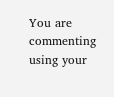You are commenting using your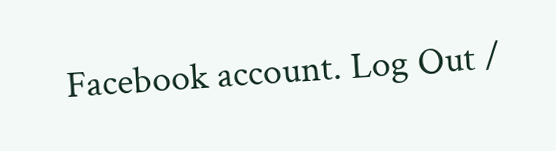Facebook account. Log Out /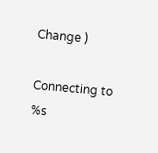Change )

Connecting to %s